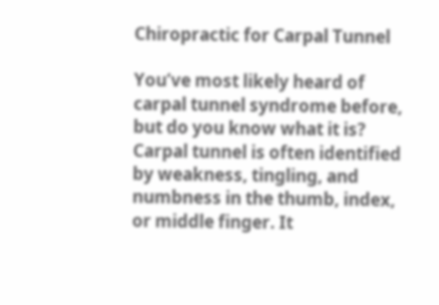Chiropractic for Carpal Tunnel

You’ve most likely heard of carpal tunnel syndrome before, but do you know what it is? Carpal tunnel is often identified by weakness, tingling, and numbness in the thumb, index, or middle finger. It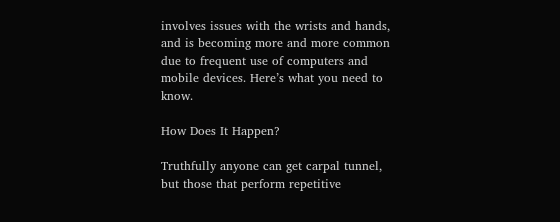involves issues with the wrists and hands, and is becoming more and more common due to frequent use of computers and mobile devices. Here’s what you need to know.

How Does It Happen?

Truthfully anyone can get carpal tunnel, but those that perform repetitive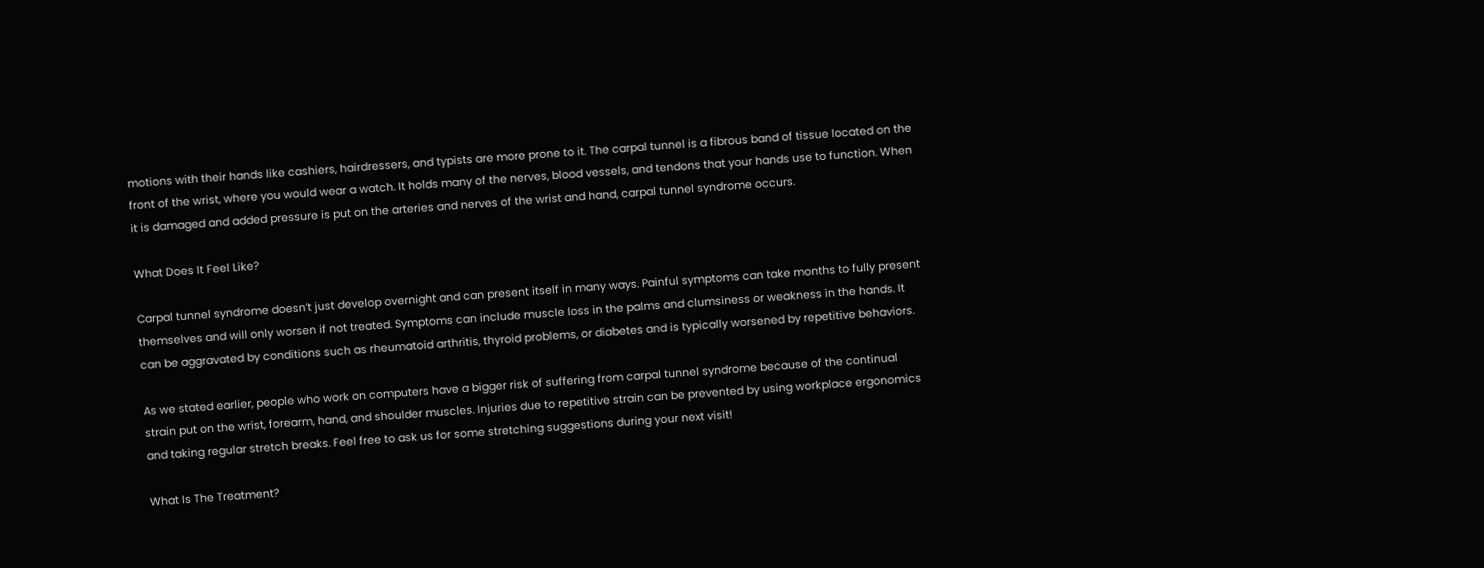motions with their hands like cashiers, hairdressers, and typists are more prone to it. The carpal tunnel is a fibrous band of tissue located on the front of the wrist, where you would wear a watch. It holds many of the nerves, blood vessels, and tendons that your hands use to function. When it is damaged and added pressure is put on the arteries and nerves of the wrist and hand, carpal tunnel syndrome occurs.

What Does It Feel Like?

Carpal tunnel syndrome doesn’t just develop overnight and can present itself in many ways. Painful symptoms can take months to fully present themselves and will only worsen if not treated. Symptoms can include muscle loss in the palms and clumsiness or weakness in the hands. It can be aggravated by conditions such as rheumatoid arthritis, thyroid problems, or diabetes and is typically worsened by repetitive behaviors.

As we stated earlier, people who work on computers have a bigger risk of suffering from carpal tunnel syndrome because of the continual strain put on the wrist, forearm, hand, and shoulder muscles. Injuries due to repetitive strain can be prevented by using workplace ergonomics and taking regular stretch breaks. Feel free to ask us for some stretching suggestions during your next visit!

What Is The Treatment?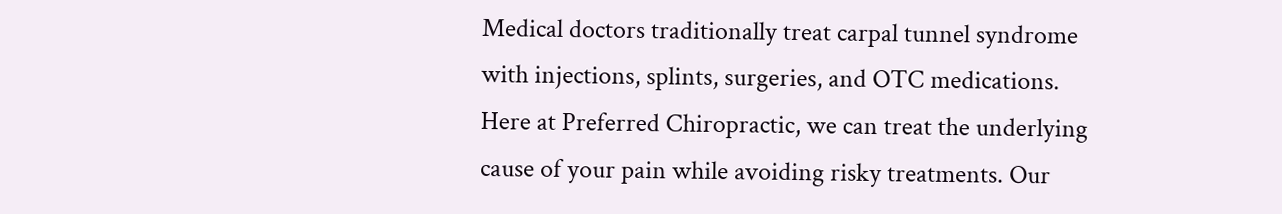Medical doctors traditionally treat carpal tunnel syndrome with injections, splints, surgeries, and OTC medications. Here at Preferred Chiropractic, we can treat the underlying cause of your pain while avoiding risky treatments. Our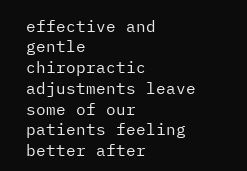effective and gentle chiropractic adjustments leave some of our patients feeling better after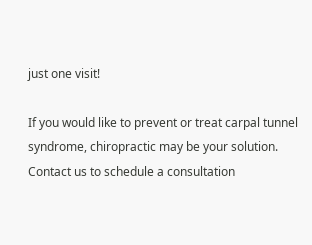just one visit!

If you would like to prevent or treat carpal tunnel syndrome, chiropractic may be your solution. Contact us to schedule a consultation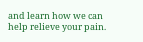and learn how we can help relieve your pain.